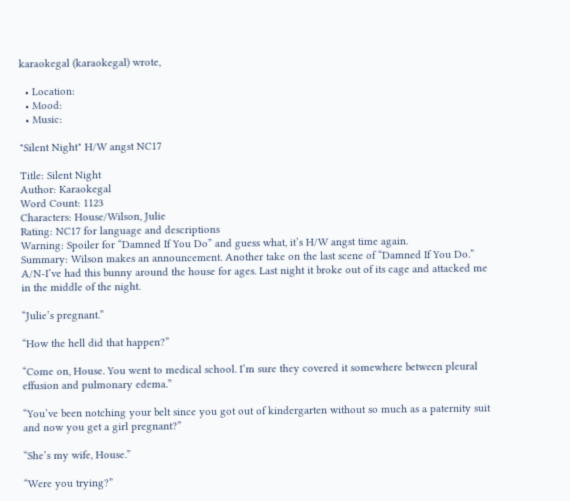karaokegal (karaokegal) wrote,

  • Location:
  • Mood:
  • Music:

"Silent Night" H/W angst NC17

Title: Silent Night
Author: Karaokegal
Word Count: 1123
Characters: House/Wilson, Julie
Rating: NC17 for language and descriptions
Warning: Spoiler for “Damned If You Do” and guess what, it’s H/W angst time again.
Summary: Wilson makes an announcement. Another take on the last scene of “Damned If You Do.”
A/N-I’ve had this bunny around the house for ages. Last night it broke out of its cage and attacked me in the middle of the night.

“Julie’s pregnant.”

“How the hell did that happen?”

“Come on, House. You went to medical school. I’m sure they covered it somewhere between pleural effusion and pulmonary edema.”

“You’ve been notching your belt since you got out of kindergarten without so much as a paternity suit and now you get a girl pregnant?”

“She’s my wife, House.”

“Were you trying?”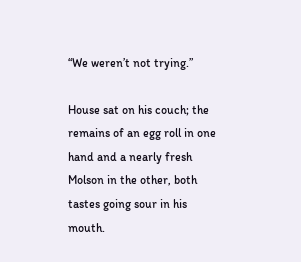“We weren’t not trying.”

House sat on his couch; the remains of an egg roll in one hand and a nearly fresh Molson in the other, both tastes going sour in his mouth.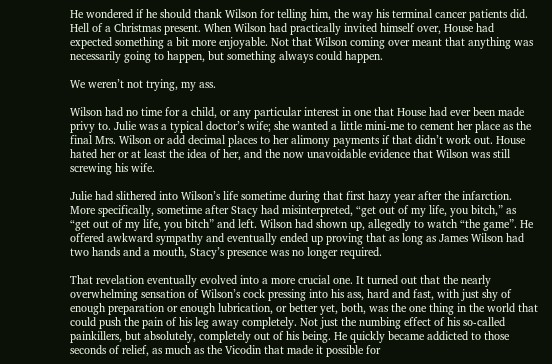He wondered if he should thank Wilson for telling him, the way his terminal cancer patients did. Hell of a Christmas present. When Wilson had practically invited himself over, House had expected something a bit more enjoyable. Not that Wilson coming over meant that anything was necessarily going to happen, but something always could happen.

We weren’t not trying, my ass.

Wilson had no time for a child, or any particular interest in one that House had ever been made privy to. Julie was a typical doctor’s wife; she wanted a little mini-me to cement her place as the final Mrs. Wilson or add decimal places to her alimony payments if that didn’t work out. House hated her or at least the idea of her, and the now unavoidable evidence that Wilson was still screwing his wife.

Julie had slithered into Wilson’s life sometime during that first hazy year after the infarction. More specifically, sometime after Stacy had misinterpreted, “get out of my life, you bitch,” as “get out of my life, you bitch” and left. Wilson had shown up, allegedly to watch “the game”. He offered awkward sympathy and eventually ended up proving that as long as James Wilson had two hands and a mouth, Stacy’s presence was no longer required.

That revelation eventually evolved into a more crucial one. It turned out that the nearly overwhelming sensation of Wilson’s cock pressing into his ass, hard and fast, with just shy of enough preparation or enough lubrication, or better yet, both, was the one thing in the world that could push the pain of his leg away completely. Not just the numbing effect of his so-called painkillers, but absolutely, completely out of his being. He quickly became addicted to those seconds of relief, as much as the Vicodin that made it possible for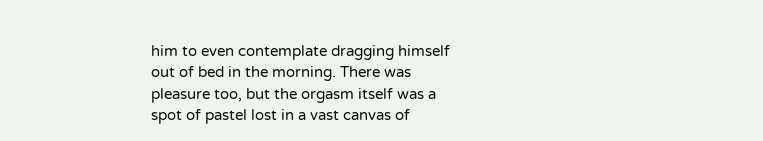him to even contemplate dragging himself out of bed in the morning. There was pleasure too, but the orgasm itself was a spot of pastel lost in a vast canvas of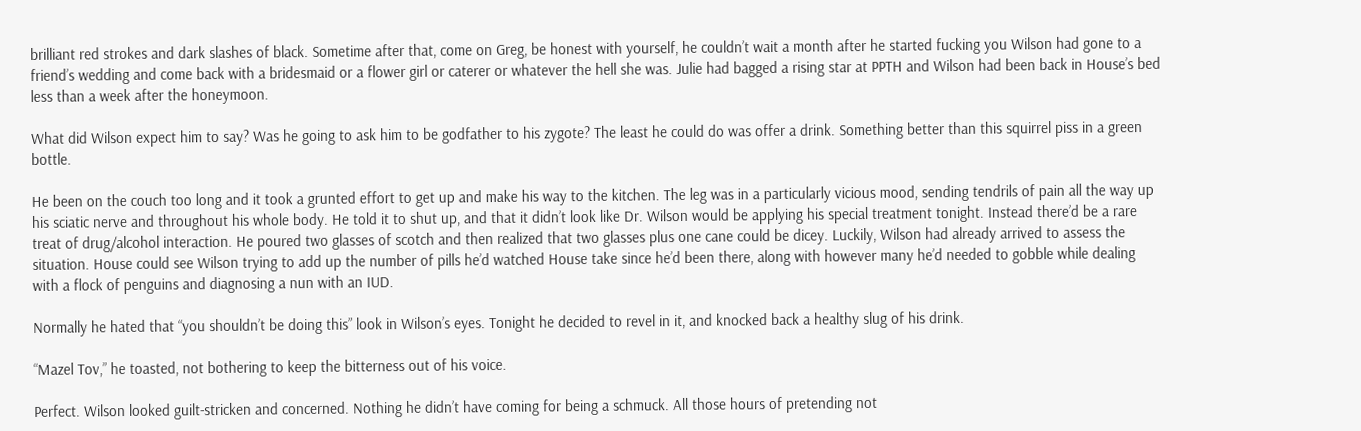brilliant red strokes and dark slashes of black. Sometime after that, come on Greg, be honest with yourself, he couldn’t wait a month after he started fucking you Wilson had gone to a friend’s wedding and come back with a bridesmaid or a flower girl or caterer or whatever the hell she was. Julie had bagged a rising star at PPTH and Wilson had been back in House’s bed less than a week after the honeymoon.

What did Wilson expect him to say? Was he going to ask him to be godfather to his zygote? The least he could do was offer a drink. Something better than this squirrel piss in a green bottle.

He been on the couch too long and it took a grunted effort to get up and make his way to the kitchen. The leg was in a particularly vicious mood, sending tendrils of pain all the way up his sciatic nerve and throughout his whole body. He told it to shut up, and that it didn’t look like Dr. Wilson would be applying his special treatment tonight. Instead there’d be a rare treat of drug/alcohol interaction. He poured two glasses of scotch and then realized that two glasses plus one cane could be dicey. Luckily, Wilson had already arrived to assess the situation. House could see Wilson trying to add up the number of pills he’d watched House take since he’d been there, along with however many he’d needed to gobble while dealing with a flock of penguins and diagnosing a nun with an IUD.

Normally he hated that “you shouldn’t be doing this” look in Wilson’s eyes. Tonight he decided to revel in it, and knocked back a healthy slug of his drink.

“Mazel Tov,” he toasted, not bothering to keep the bitterness out of his voice.

Perfect. Wilson looked guilt-stricken and concerned. Nothing he didn’t have coming for being a schmuck. All those hours of pretending not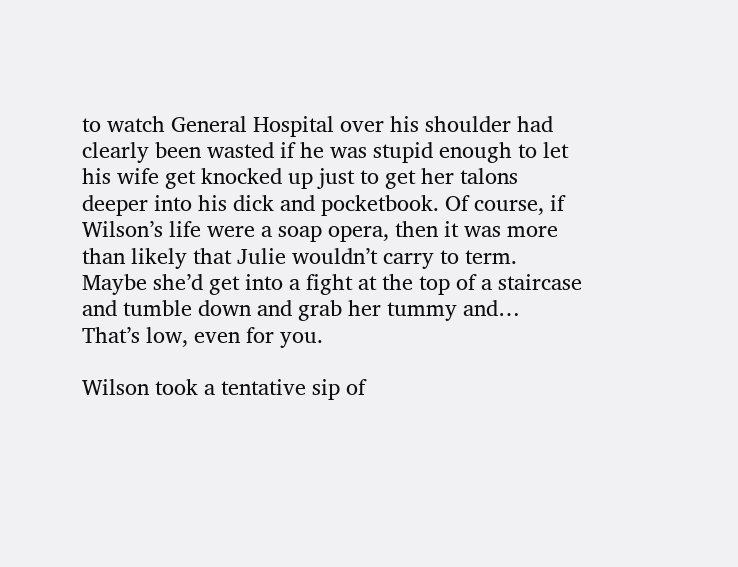to watch General Hospital over his shoulder had clearly been wasted if he was stupid enough to let his wife get knocked up just to get her talons deeper into his dick and pocketbook. Of course, if Wilson’s life were a soap opera, then it was more than likely that Julie wouldn’t carry to term. Maybe she’d get into a fight at the top of a staircase and tumble down and grab her tummy and…
That’s low, even for you.

Wilson took a tentative sip of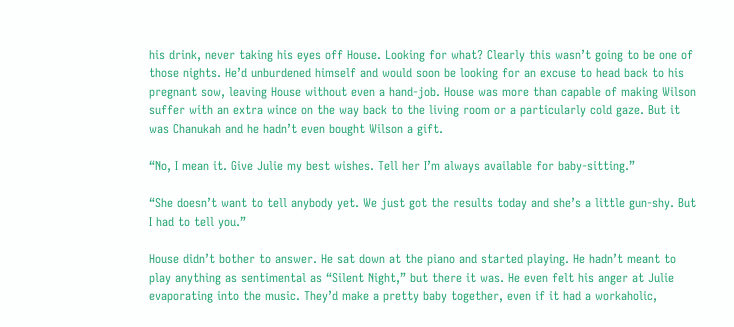his drink, never taking his eyes off House. Looking for what? Clearly this wasn’t going to be one of those nights. He’d unburdened himself and would soon be looking for an excuse to head back to his pregnant sow, leaving House without even a hand-job. House was more than capable of making Wilson suffer with an extra wince on the way back to the living room or a particularly cold gaze. But it was Chanukah and he hadn’t even bought Wilson a gift.

“No, I mean it. Give Julie my best wishes. Tell her I’m always available for baby-sitting.”

“She doesn’t want to tell anybody yet. We just got the results today and she’s a little gun-shy. But I had to tell you.”

House didn’t bother to answer. He sat down at the piano and started playing. He hadn’t meant to play anything as sentimental as “Silent Night,” but there it was. He even felt his anger at Julie evaporating into the music. They’d make a pretty baby together, even if it had a workaholic,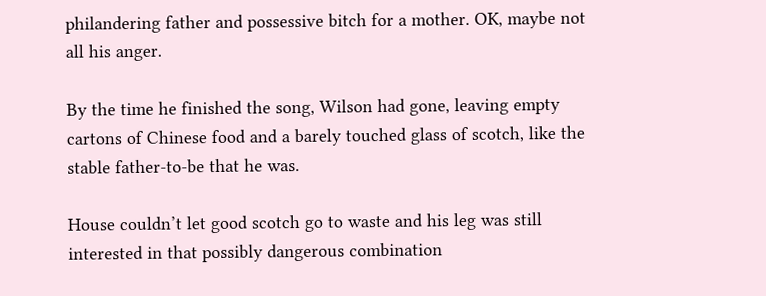philandering father and possessive bitch for a mother. OK, maybe not all his anger.

By the time he finished the song, Wilson had gone, leaving empty cartons of Chinese food and a barely touched glass of scotch, like the stable father-to-be that he was.

House couldn’t let good scotch go to waste and his leg was still interested in that possibly dangerous combination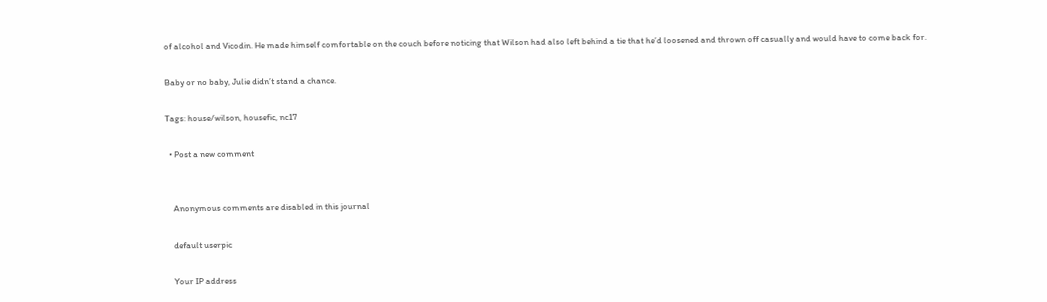of alcohol and Vicodin. He made himself comfortable on the couch before noticing that Wilson had also left behind a tie that he’d loosened and thrown off casually and would have to come back for.

Baby or no baby, Julie didn’t stand a chance.

Tags: house/wilson, housefic, nc17

  • Post a new comment


    Anonymous comments are disabled in this journal

    default userpic

    Your IP address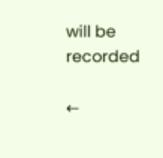will be recorded

←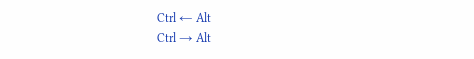Ctrl ← Alt
Ctrl → Alt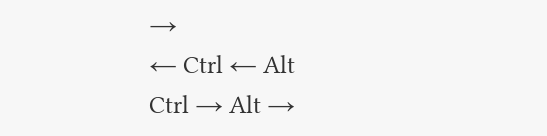→
← Ctrl ← Alt
Ctrl → Alt →